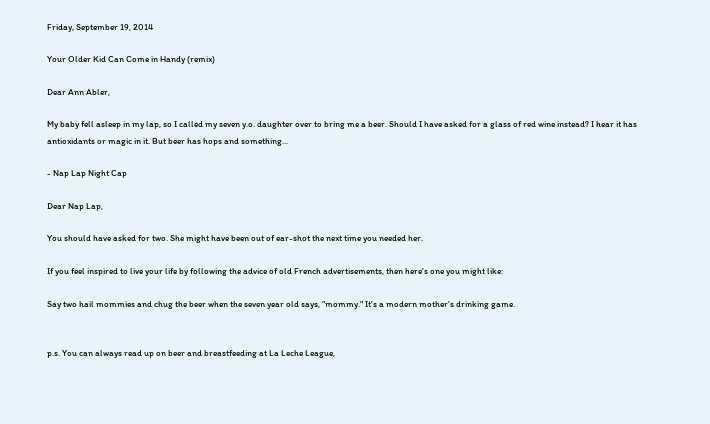Friday, September 19, 2014

Your Older Kid Can Come in Handy (remix)

Dear Ann Abler,

My baby fell asleep in my lap, so I called my seven y.o. daughter over to bring me a beer. Should I have asked for a glass of red wine instead? I hear it has antioxidants or magic in it. But beer has hops and something...

- Nap Lap Night Cap

Dear Nap Lap,

You should have asked for two. She might have been out of ear-shot the next time you needed her.

If you feel inspired to live your life by following the advice of old French advertisements, then here's one you might like:

Say two hail mommies and chug the beer when the seven year old says, "mommy." It's a modern mother's drinking game.


p.s. You can always read up on beer and breastfeeding at La Leche League,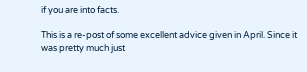if you are into facts.

This is a re-post of some excellent advice given in April. Since it was pretty much just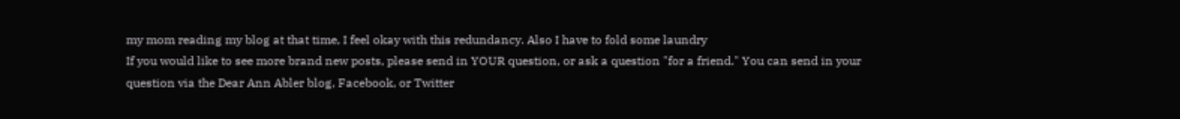my mom reading my blog at that time, I feel okay with this redundancy. Also I have to fold some laundry
If you would like to see more brand new posts, please send in YOUR question, or ask a question "for a friend." You can send in your question via the Dear Ann Abler blog, Facebook, or Twitter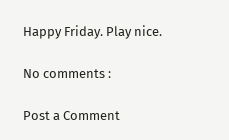Happy Friday. Play nice.

No comments :

Post a Comment